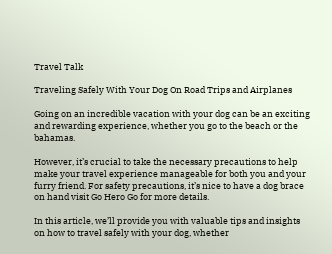Travel Talk

Traveling Safely With Your Dog On Road Trips and Airplanes

Going on an incredible vacation with your dog can be an exciting and rewarding experience, whether you go to the beach or the bahamas.

However, it’s crucial to take the necessary precautions to help make your travel experience manageable for both you and your furry friend. For safety precautions, it’s nice to have a dog brace on hand visit Go Hero Go for more details.

In this article, we’ll provide you with valuable tips and insights on how to travel safely with your dog, whether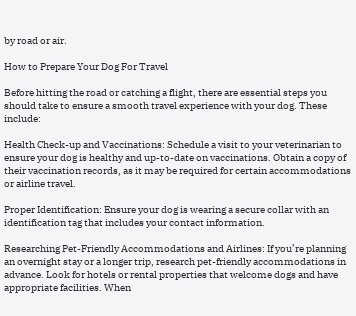by road or air.

How to Prepare Your Dog For Travel

Before hitting the road or catching a flight, there are essential steps you should take to ensure a smooth travel experience with your dog. These include:

Health Check-up and Vaccinations: Schedule a visit to your veterinarian to ensure your dog is healthy and up-to-date on vaccinations. Obtain a copy of their vaccination records, as it may be required for certain accommodations or airline travel.

Proper Identification: Ensure your dog is wearing a secure collar with an identification tag that includes your contact information.

Researching Pet-Friendly Accommodations and Airlines: If you’re planning an overnight stay or a longer trip, research pet-friendly accommodations in advance. Look for hotels or rental properties that welcome dogs and have appropriate facilities. When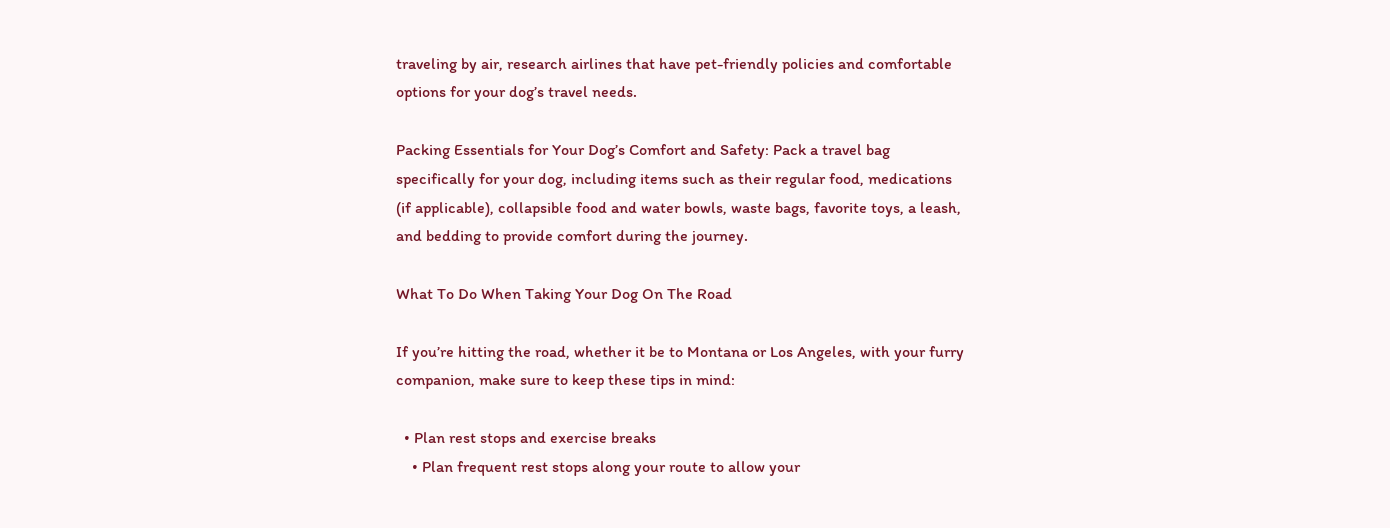traveling by air, research airlines that have pet-friendly policies and comfortable options for your dog’s travel needs.

Packing Essentials for Your Dog’s Comfort and Safety: Pack a travel bag specifically for your dog, including items such as their regular food, medications (if applicable), collapsible food and water bowls, waste bags, favorite toys, a leash, and bedding to provide comfort during the journey.

What To Do When Taking Your Dog On The Road

If you’re hitting the road, whether it be to Montana or Los Angeles, with your furry companion, make sure to keep these tips in mind:

  • Plan rest stops and exercise breaks
    • Plan frequent rest stops along your route to allow your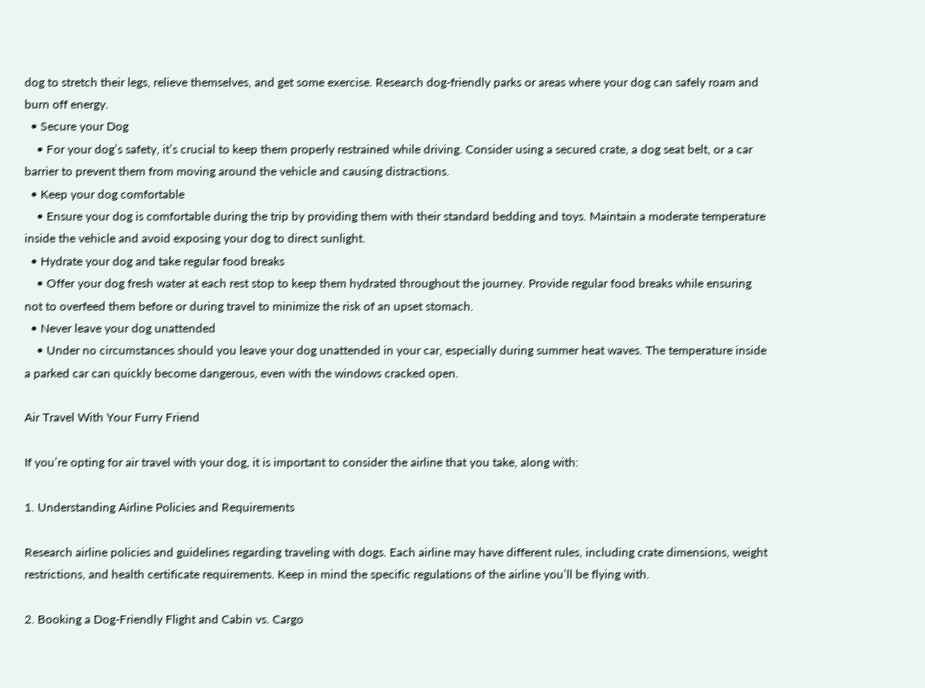dog to stretch their legs, relieve themselves, and get some exercise. Research dog-friendly parks or areas where your dog can safely roam and burn off energy.
  • Secure your Dog
    • For your dog’s safety, it’s crucial to keep them properly restrained while driving. Consider using a secured crate, a dog seat belt, or a car barrier to prevent them from moving around the vehicle and causing distractions.
  • Keep your dog comfortable
    • Ensure your dog is comfortable during the trip by providing them with their standard bedding and toys. Maintain a moderate temperature inside the vehicle and avoid exposing your dog to direct sunlight.
  • Hydrate your dog and take regular food breaks
    • Offer your dog fresh water at each rest stop to keep them hydrated throughout the journey. Provide regular food breaks while ensuring not to overfeed them before or during travel to minimize the risk of an upset stomach.
  • Never leave your dog unattended
    • Under no circumstances should you leave your dog unattended in your car, especially during summer heat waves. The temperature inside a parked car can quickly become dangerous, even with the windows cracked open.

Air Travel With Your Furry Friend

If you’re opting for air travel with your dog, it is important to consider the airline that you take, along with:

1. Understanding Airline Policies and Requirements

Research airline policies and guidelines regarding traveling with dogs. Each airline may have different rules, including crate dimensions, weight restrictions, and health certificate requirements. Keep in mind the specific regulations of the airline you’ll be flying with.

2. Booking a Dog-Friendly Flight and Cabin vs. Cargo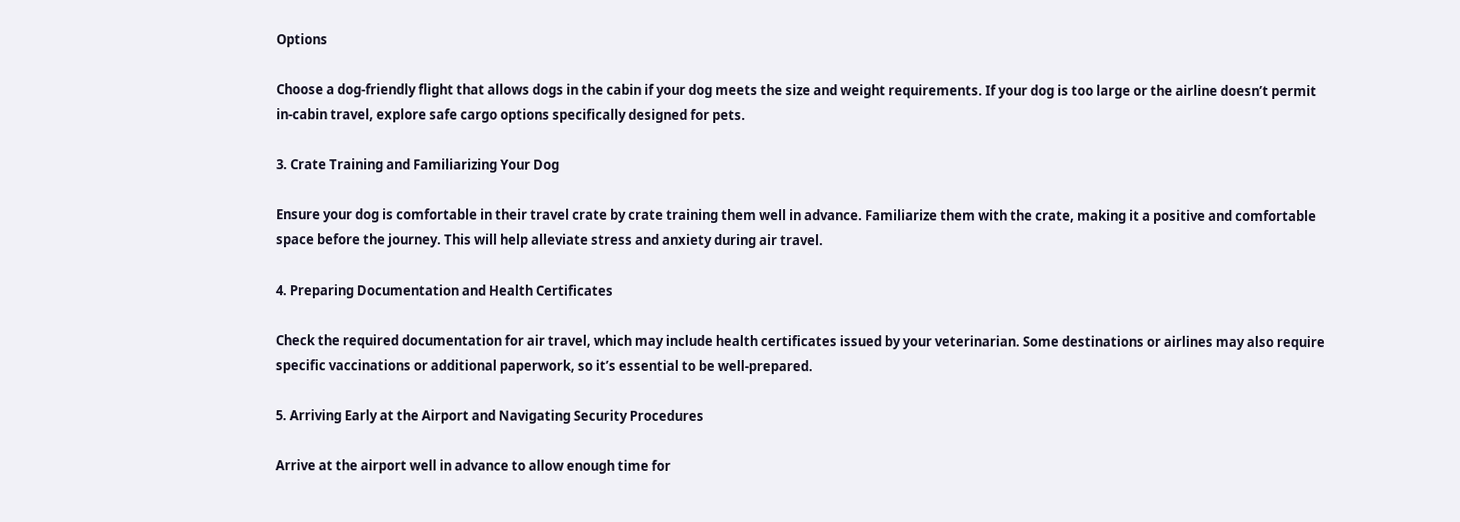Options

Choose a dog-friendly flight that allows dogs in the cabin if your dog meets the size and weight requirements. If your dog is too large or the airline doesn’t permit in-cabin travel, explore safe cargo options specifically designed for pets.

3. Crate Training and Familiarizing Your Dog

Ensure your dog is comfortable in their travel crate by crate training them well in advance. Familiarize them with the crate, making it a positive and comfortable space before the journey. This will help alleviate stress and anxiety during air travel.

4. Preparing Documentation and Health Certificates

Check the required documentation for air travel, which may include health certificates issued by your veterinarian. Some destinations or airlines may also require specific vaccinations or additional paperwork, so it’s essential to be well-prepared.

5. Arriving Early at the Airport and Navigating Security Procedures

Arrive at the airport well in advance to allow enough time for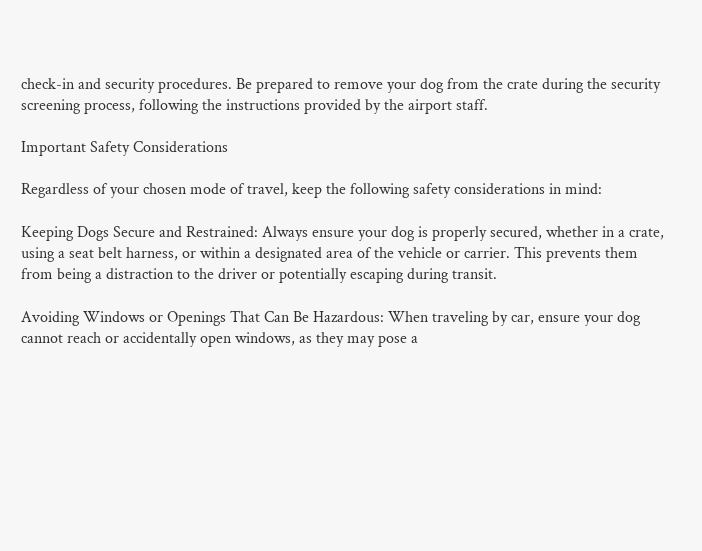check-in and security procedures. Be prepared to remove your dog from the crate during the security screening process, following the instructions provided by the airport staff.

Important Safety Considerations

Regardless of your chosen mode of travel, keep the following safety considerations in mind:

Keeping Dogs Secure and Restrained: Always ensure your dog is properly secured, whether in a crate, using a seat belt harness, or within a designated area of the vehicle or carrier. This prevents them from being a distraction to the driver or potentially escaping during transit.

Avoiding Windows or Openings That Can Be Hazardous: When traveling by car, ensure your dog cannot reach or accidentally open windows, as they may pose a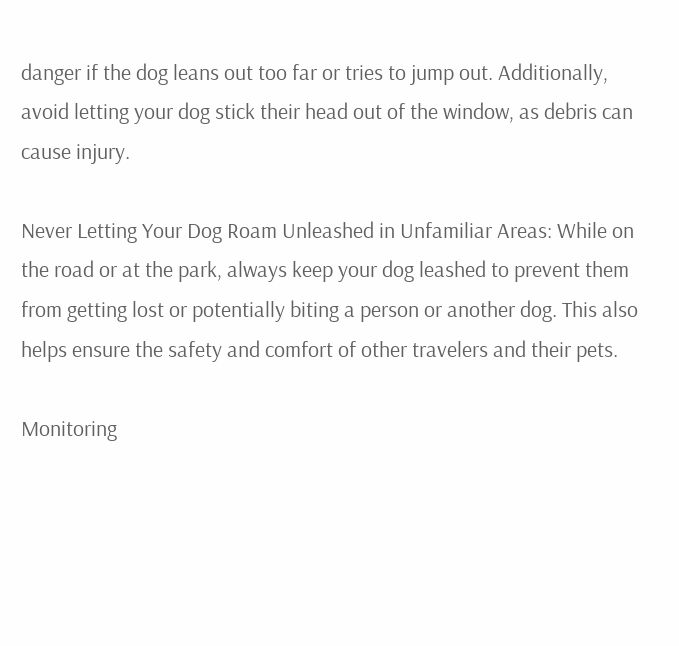danger if the dog leans out too far or tries to jump out. Additionally, avoid letting your dog stick their head out of the window, as debris can cause injury.

Never Letting Your Dog Roam Unleashed in Unfamiliar Areas: While on the road or at the park, always keep your dog leashed to prevent them from getting lost or potentially biting a person or another dog. This also helps ensure the safety and comfort of other travelers and their pets.

Monitoring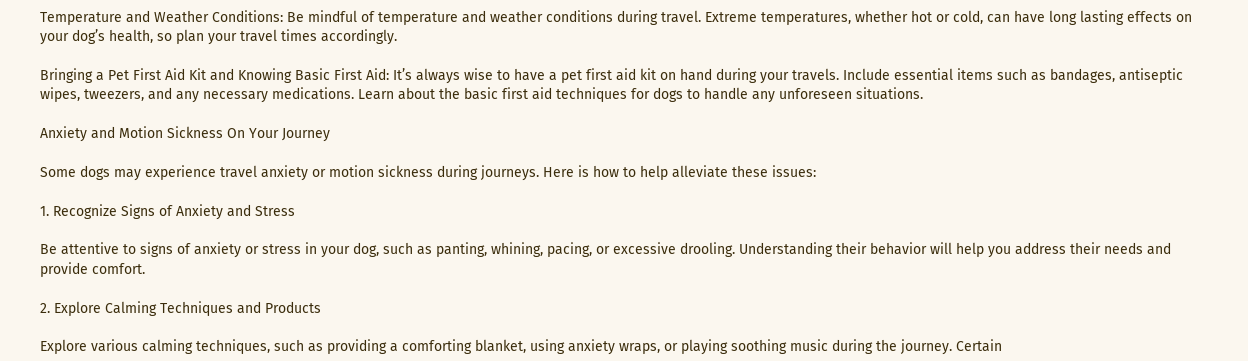Temperature and Weather Conditions: Be mindful of temperature and weather conditions during travel. Extreme temperatures, whether hot or cold, can have long lasting effects on your dog’s health, so plan your travel times accordingly.

Bringing a Pet First Aid Kit and Knowing Basic First Aid: It’s always wise to have a pet first aid kit on hand during your travels. Include essential items such as bandages, antiseptic wipes, tweezers, and any necessary medications. Learn about the basic first aid techniques for dogs to handle any unforeseen situations.

Anxiety and Motion Sickness On Your Journey

Some dogs may experience travel anxiety or motion sickness during journeys. Here is how to help alleviate these issues:

1. Recognize Signs of Anxiety and Stress

Be attentive to signs of anxiety or stress in your dog, such as panting, whining, pacing, or excessive drooling. Understanding their behavior will help you address their needs and provide comfort.

2. Explore Calming Techniques and Products

Explore various calming techniques, such as providing a comforting blanket, using anxiety wraps, or playing soothing music during the journey. Certain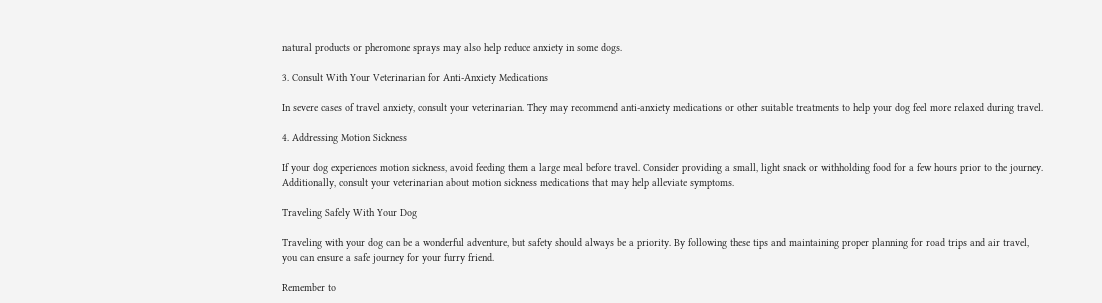natural products or pheromone sprays may also help reduce anxiety in some dogs.

3. Consult With Your Veterinarian for Anti-Anxiety Medications

In severe cases of travel anxiety, consult your veterinarian. They may recommend anti-anxiety medications or other suitable treatments to help your dog feel more relaxed during travel.

4. Addressing Motion Sickness

If your dog experiences motion sickness, avoid feeding them a large meal before travel. Consider providing a small, light snack or withholding food for a few hours prior to the journey. Additionally, consult your veterinarian about motion sickness medications that may help alleviate symptoms.

Traveling Safely With Your Dog

Traveling with your dog can be a wonderful adventure, but safety should always be a priority. By following these tips and maintaining proper planning for road trips and air travel, you can ensure a safe journey for your furry friend.

Remember to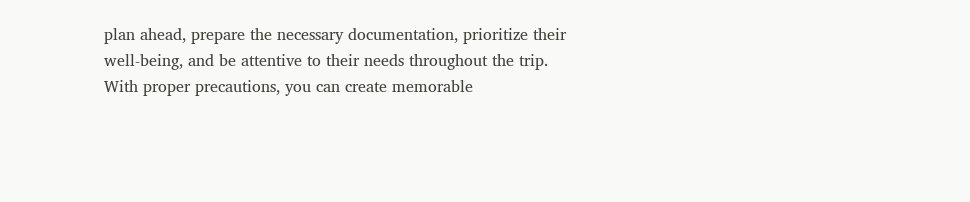plan ahead, prepare the necessary documentation, prioritize their well-being, and be attentive to their needs throughout the trip. With proper precautions, you can create memorable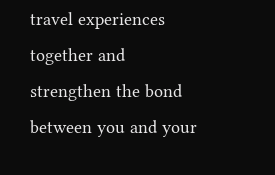travel experiences together and strengthen the bond between you and your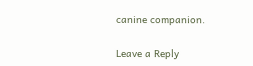canine companion.

Leave a Reply